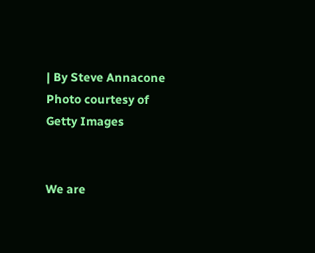| By Steve Annacone
Photo courtesy of Getty Images


We are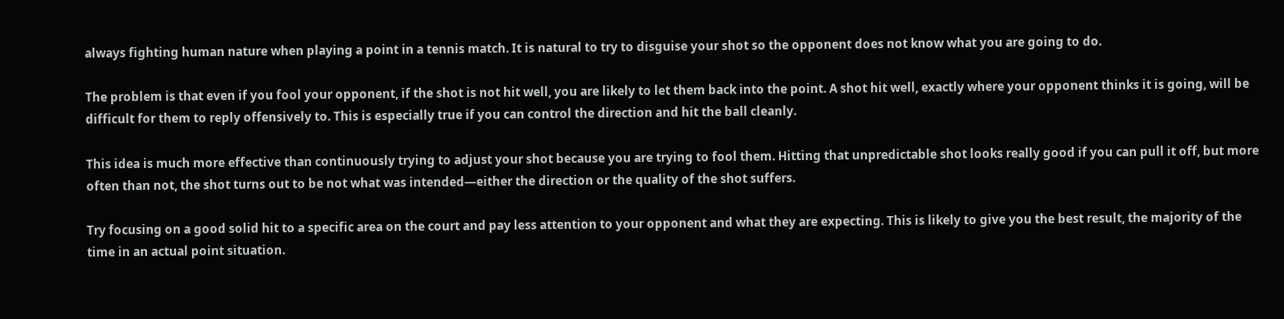always fighting human nature when playing a point in a tennis match. It is natural to try to disguise your shot so the opponent does not know what you are going to do.

The problem is that even if you fool your opponent, if the shot is not hit well, you are likely to let them back into the point. A shot hit well, exactly where your opponent thinks it is going, will be difficult for them to reply offensively to. This is especially true if you can control the direction and hit the ball cleanly.

This idea is much more effective than continuously trying to adjust your shot because you are trying to fool them. Hitting that unpredictable shot looks really good if you can pull it off, but more often than not, the shot turns out to be not what was intended—either the direction or the quality of the shot suffers.

Try focusing on a good solid hit to a specific area on the court and pay less attention to your opponent and what they are expecting. This is likely to give you the best result, the majority of the time in an actual point situation.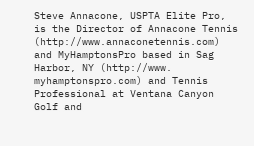Steve Annacone, USPTA Elite Pro, is the Director of Annacone Tennis (http://www.annaconetennis.com)  and MyHamptonsPro based in Sag Harbor, NY (http://www. myhamptonspro.com) and Tennis Professional at Ventana Canyon Golf and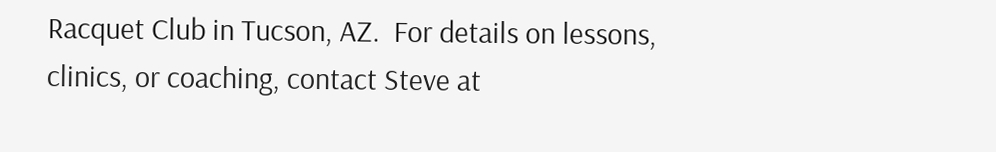Racquet Club in Tucson, AZ.  For details on lessons, clinics, or coaching, contact Steve at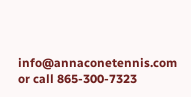info@annaconetennis.com or call 865-300-7323